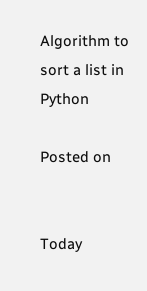Algorithm to sort a list in Python

Posted on


Today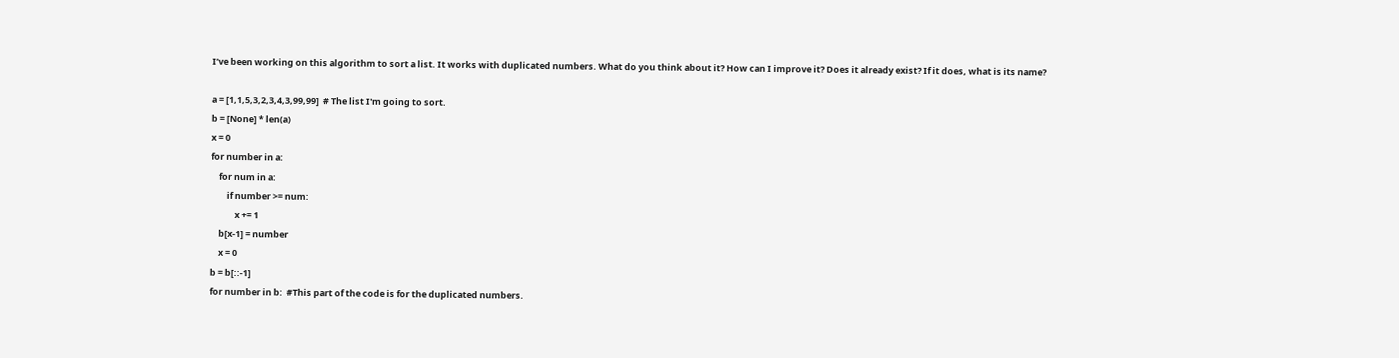I’ve been working on this algorithm to sort a list. It works with duplicated numbers. What do you think about it? How can I improve it? Does it already exist? If it does, what is its name?

a = [1,1,5,3,2,3,4,3,99,99]  # The list I'm going to sort.
b = [None] * len(a)
x = 0
for number in a:
    for num in a:
        if number >= num:
            x += 1
    b[x-1] = number
    x = 0
b = b[::-1]
for number in b:  #This part of the code is for the duplicated numbers.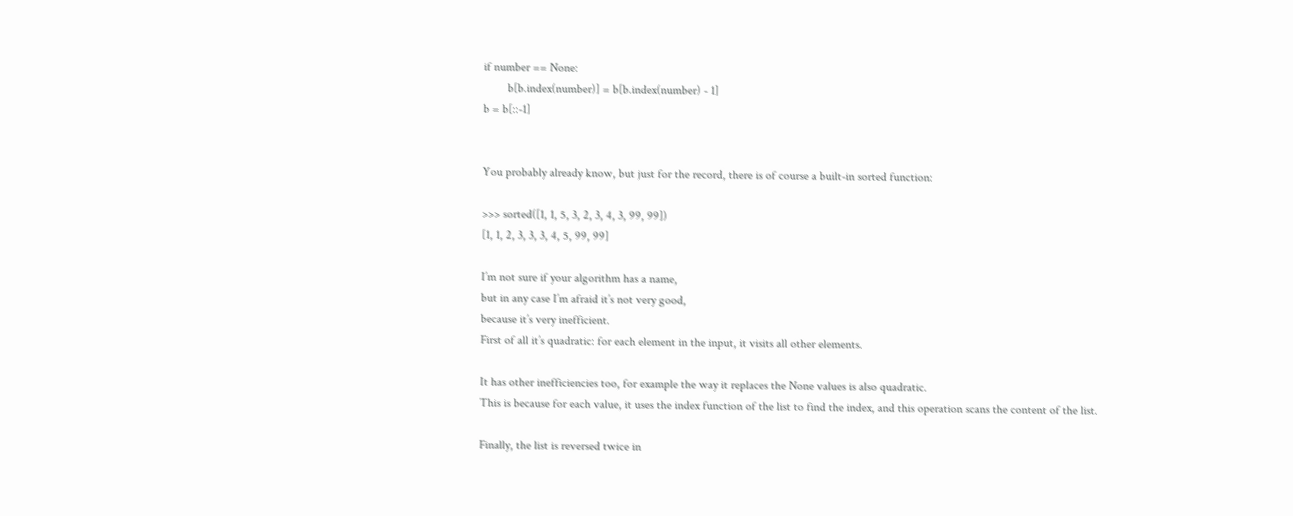if number == None:
        b[b.index(number)] = b[b.index(number) - 1]
b = b[::-1]


You probably already know, but just for the record, there is of course a built-in sorted function:

>>> sorted([1, 1, 5, 3, 2, 3, 4, 3, 99, 99])
[1, 1, 2, 3, 3, 3, 4, 5, 99, 99]

I’m not sure if your algorithm has a name,
but in any case I’m afraid it’s not very good,
because it’s very inefficient.
First of all it’s quadratic: for each element in the input, it visits all other elements.

It has other inefficiencies too, for example the way it replaces the None values is also quadratic.
This is because for each value, it uses the index function of the list to find the index, and this operation scans the content of the list.

Finally, the list is reversed twice in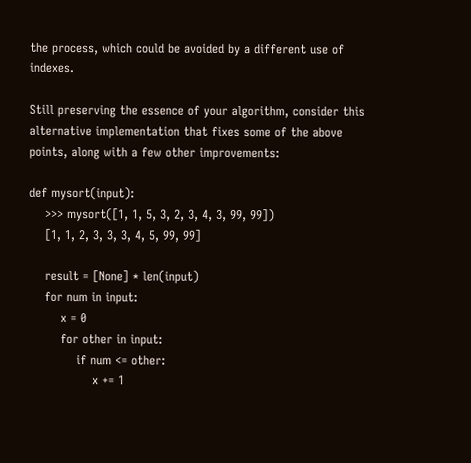the process, which could be avoided by a different use of indexes.

Still preserving the essence of your algorithm, consider this alternative implementation that fixes some of the above points, along with a few other improvements:

def mysort(input):
    >>> mysort([1, 1, 5, 3, 2, 3, 4, 3, 99, 99])
    [1, 1, 2, 3, 3, 3, 4, 5, 99, 99]

    result = [None] * len(input)
    for num in input:
        x = 0
        for other in input:
            if num <= other:
                x += 1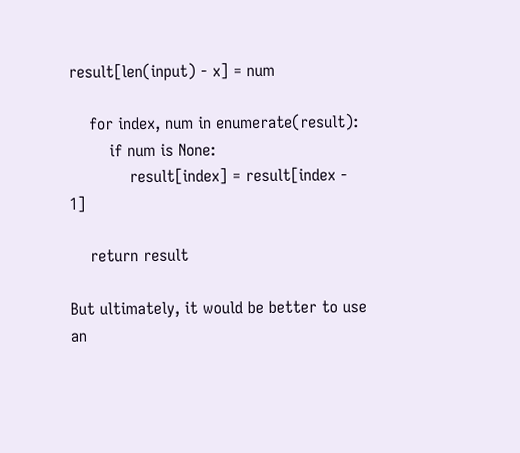result[len(input) - x] = num

    for index, num in enumerate(result):
        if num is None:
            result[index] = result[index - 1]

    return result

But ultimately, it would be better to use an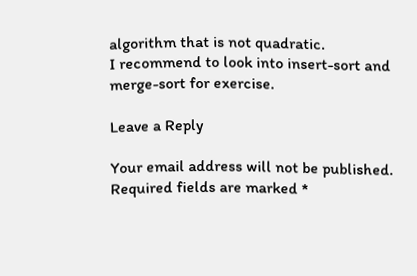algorithm that is not quadratic.
I recommend to look into insert-sort and merge-sort for exercise.

Leave a Reply

Your email address will not be published. Required fields are marked *